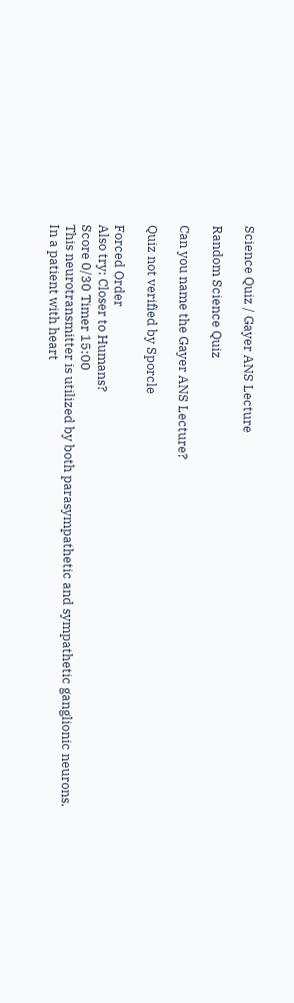Science Quiz / Gayer ANS Lecture

Random Science Quiz

Can you name the Gayer ANS Lecture?

Quiz not verified by Sporcle

Forced Order
Also try: Closer to Humans?
Score 0/30 Timer 15:00
This neurotransmitter is utilized by both parasympathetic and sympathetic ganglionic neurons.
In a patient with heart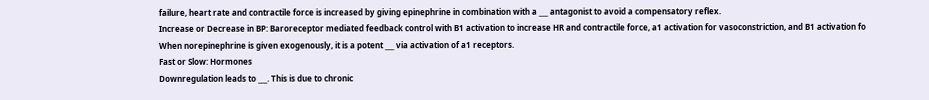failure, heart rate and contractile force is increased by giving epinephrine in combination with a ___ antagonist to avoid a compensatory reflex.
Increase or Decrease in BP: Baroreceptor mediated feedback control with B1 activation to increase HR and contractile force, a1 activation for vasoconstriction, and B1 activation fo
When norepinephrine is given exogenously, it is a potent ___ via activation of a1 receptors.
Fast or Slow: Hormones
Downregulation leads to ___. This is due to chronic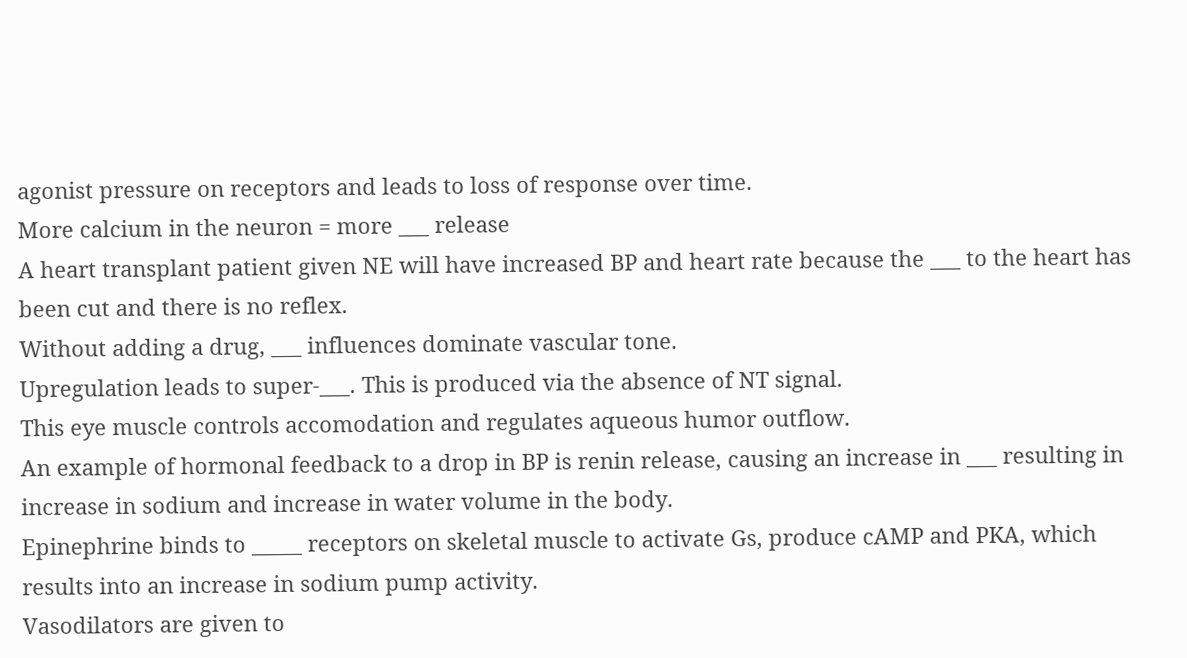agonist pressure on receptors and leads to loss of response over time.
More calcium in the neuron = more ___ release
A heart transplant patient given NE will have increased BP and heart rate because the ___ to the heart has been cut and there is no reflex.
Without adding a drug, ___ influences dominate vascular tone.
Upregulation leads to super-___. This is produced via the absence of NT signal.
This eye muscle controls accomodation and regulates aqueous humor outflow.
An example of hormonal feedback to a drop in BP is renin release, causing an increase in ___ resulting in increase in sodium and increase in water volume in the body.
Epinephrine binds to _____ receptors on skeletal muscle to activate Gs, produce cAMP and PKA, which results into an increase in sodium pump activity.
Vasodilators are given to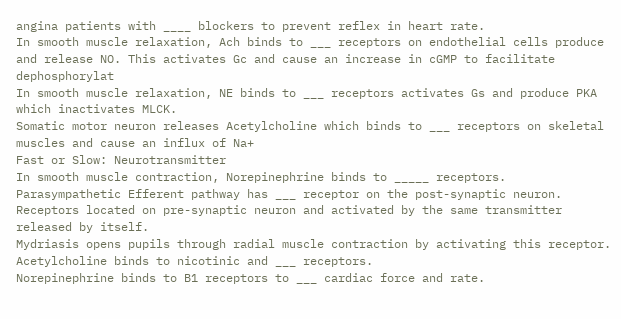angina patients with ____ blockers to prevent reflex in heart rate.
In smooth muscle relaxation, Ach binds to ___ receptors on endothelial cells produce and release NO. This activates Gc and cause an increase in cGMP to facilitate dephosphorylat
In smooth muscle relaxation, NE binds to ___ receptors activates Gs and produce PKA which inactivates MLCK.
Somatic motor neuron releases Acetylcholine which binds to ___ receptors on skeletal muscles and cause an influx of Na+
Fast or Slow: Neurotransmitter
In smooth muscle contraction, Norepinephrine binds to _____ receptors.
Parasympathetic Efferent pathway has ___ receptor on the post-synaptic neuron.
Receptors located on pre-synaptic neuron and activated by the same transmitter released by itself.
Mydriasis opens pupils through radial muscle contraction by activating this receptor.
Acetylcholine binds to nicotinic and ___ receptors.
Norepinephrine binds to B1 receptors to ___ cardiac force and rate.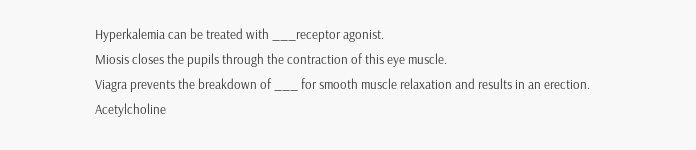Hyperkalemia can be treated with ___receptor agonist.
Miosis closes the pupils through the contraction of this eye muscle.
Viagra prevents the breakdown of ___ for smooth muscle relaxation and results in an erection.
Acetylcholine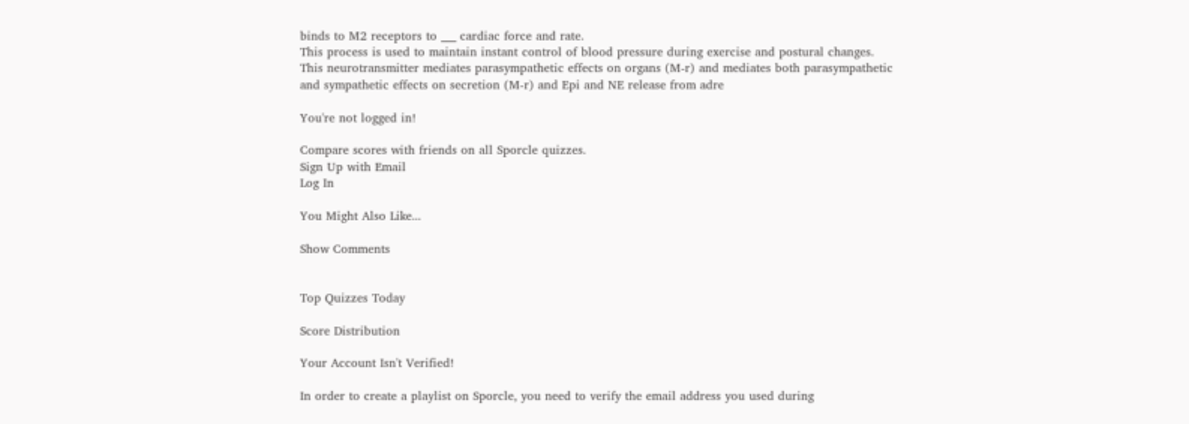binds to M2 receptors to ___ cardiac force and rate.
This process is used to maintain instant control of blood pressure during exercise and postural changes.
This neurotransmitter mediates parasympathetic effects on organs (M-r) and mediates both parasympathetic and sympathetic effects on secretion (M-r) and Epi and NE release from adre

You're not logged in!

Compare scores with friends on all Sporcle quizzes.
Sign Up with Email
Log In

You Might Also Like...

Show Comments


Top Quizzes Today

Score Distribution

Your Account Isn't Verified!

In order to create a playlist on Sporcle, you need to verify the email address you used during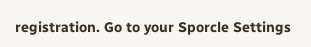registration. Go to your Sporcle Settings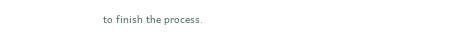to finish the process.